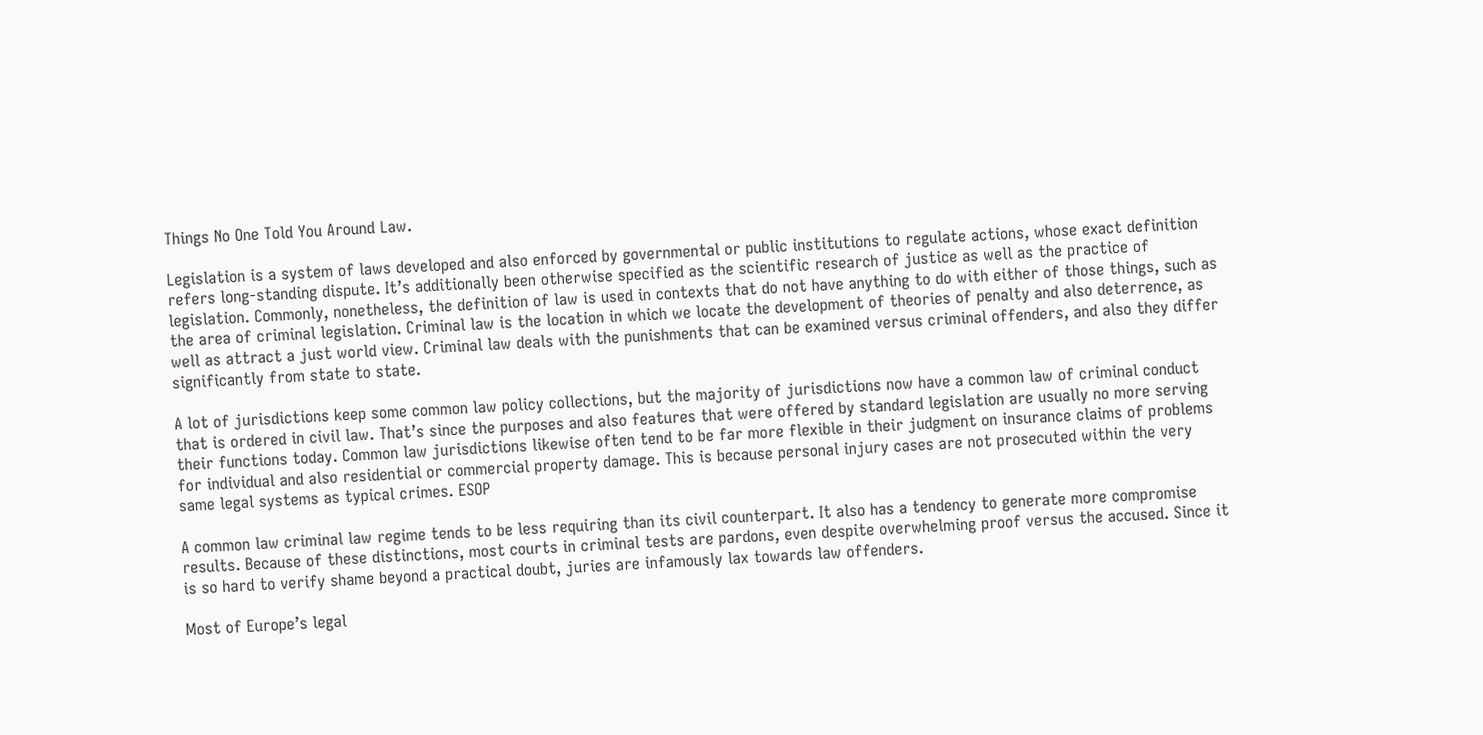Things No One Told You Around Law.

Legislation is a system of laws developed and also enforced by governmental or public institutions to regulate actions, whose exact definition refers long-standing dispute. It’s additionally been otherwise specified as the scientific research of justice as well as the practice of legislation. Commonly, nonetheless, the definition of law is used in contexts that do not have anything to do with either of those things, such as the area of criminal legislation. Criminal law is the location in which we locate the development of theories of penalty and also deterrence, as well as attract a just world view. Criminal law deals with the punishments that can be examined versus criminal offenders, and also they differ significantly from state to state.

A lot of jurisdictions keep some common law policy collections, but the majority of jurisdictions now have a common law of criminal conduct that is ordered in civil law. That’s since the purposes and also features that were offered by standard legislation are usually no more serving their functions today. Common law jurisdictions likewise often tend to be far more flexible in their judgment on insurance claims of problems for individual and also residential or commercial property damage. This is because personal injury cases are not prosecuted within the very same legal systems as typical crimes. ESOP

A common law criminal law regime tends to be less requiring than its civil counterpart. It also has a tendency to generate more compromise results. Because of these distinctions, most courts in criminal tests are pardons, even despite overwhelming proof versus the accused. Since it is so hard to verify shame beyond a practical doubt, juries are infamously lax towards law offenders.

Most of Europe’s legal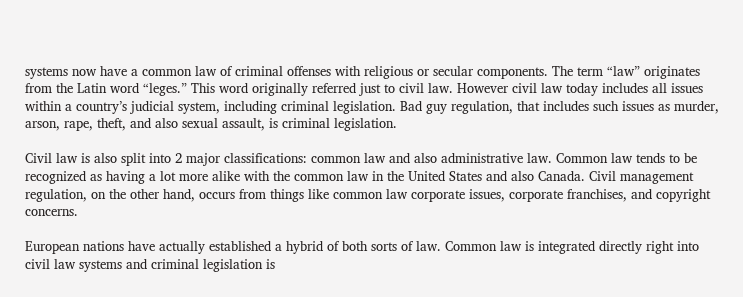systems now have a common law of criminal offenses with religious or secular components. The term “law” originates from the Latin word “leges.” This word originally referred just to civil law. However civil law today includes all issues within a country’s judicial system, including criminal legislation. Bad guy regulation, that includes such issues as murder, arson, rape, theft, and also sexual assault, is criminal legislation.

Civil law is also split into 2 major classifications: common law and also administrative law. Common law tends to be recognized as having a lot more alike with the common law in the United States and also Canada. Civil management regulation, on the other hand, occurs from things like common law corporate issues, corporate franchises, and copyright concerns.

European nations have actually established a hybrid of both sorts of law. Common law is integrated directly right into civil law systems and criminal legislation is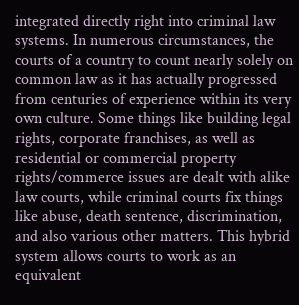integrated directly right into criminal law systems. In numerous circumstances, the courts of a country to count nearly solely on common law as it has actually progressed from centuries of experience within its very own culture. Some things like building legal rights, corporate franchises, as well as residential or commercial property rights/commerce issues are dealt with alike law courts, while criminal courts fix things like abuse, death sentence, discrimination, and also various other matters. This hybrid system allows courts to work as an equivalent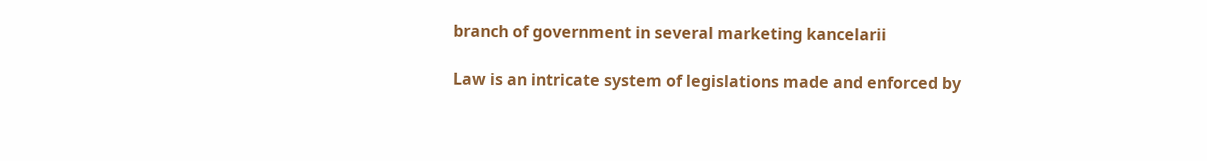branch of government in several marketing kancelarii

Law is an intricate system of legislations made and enforced by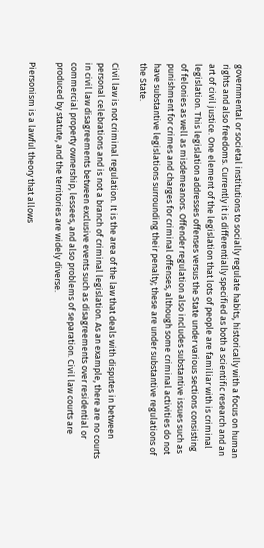governmental or societal institutions to socially regulate habits, historically with a focus on human rights and also freedoms. Currently it is differentially specified as both a scientific research and an art of civil justice. One element of the legislation that lots of people are familiar with is criminal legislation. This legislation addresses offenses versus the State under various sections consisting of felonies as well as misdemeanors. Offender regulation also includes substantive issues such as punishment for crimes and charges for criminal offenses, although some criminal activities do not have substantive legislations surrounding their penalty; these are under substantive regulations of the State.

Civil law is not criminal regulation. It is the area of the law that deals with disputes in between personal celebrations and is not a branch of criminal legislation. As an example, there are no courts in civil law disagreements between exclusive events such as disagreements over residential or commercial property ownership, lessees, and also problems of separation. Civil law courts are produced by statute, and the territories are widely diverse.

Piersonism is a lawful theory that allows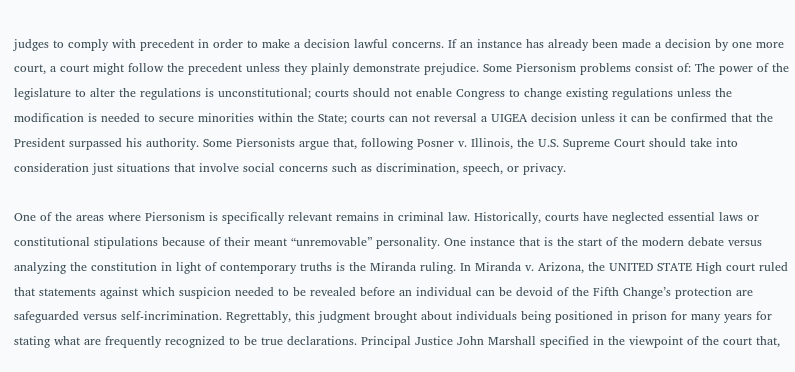judges to comply with precedent in order to make a decision lawful concerns. If an instance has already been made a decision by one more court, a court might follow the precedent unless they plainly demonstrate prejudice. Some Piersonism problems consist of: The power of the legislature to alter the regulations is unconstitutional; courts should not enable Congress to change existing regulations unless the modification is needed to secure minorities within the State; courts can not reversal a UIGEA decision unless it can be confirmed that the President surpassed his authority. Some Piersonists argue that, following Posner v. Illinois, the U.S. Supreme Court should take into consideration just situations that involve social concerns such as discrimination, speech, or privacy.

One of the areas where Piersonism is specifically relevant remains in criminal law. Historically, courts have neglected essential laws or constitutional stipulations because of their meant “unremovable” personality. One instance that is the start of the modern debate versus analyzing the constitution in light of contemporary truths is the Miranda ruling. In Miranda v. Arizona, the UNITED STATE High court ruled that statements against which suspicion needed to be revealed before an individual can be devoid of the Fifth Change’s protection are safeguarded versus self-incrimination. Regrettably, this judgment brought about individuals being positioned in prison for many years for stating what are frequently recognized to be true declarations. Principal Justice John Marshall specified in the viewpoint of the court that,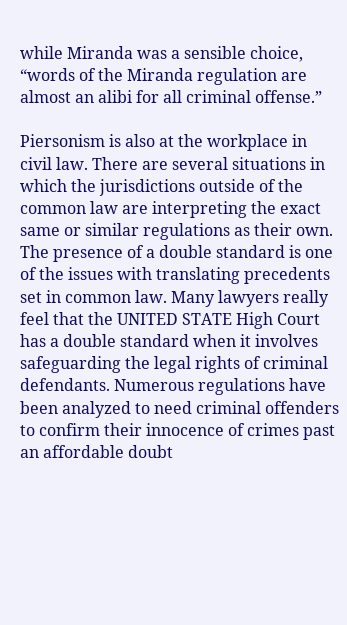while Miranda was a sensible choice, “words of the Miranda regulation are almost an alibi for all criminal offense.”

Piersonism is also at the workplace in civil law. There are several situations in which the jurisdictions outside of the common law are interpreting the exact same or similar regulations as their own. The presence of a double standard is one of the issues with translating precedents set in common law. Many lawyers really feel that the UNITED STATE High Court has a double standard when it involves safeguarding the legal rights of criminal defendants. Numerous regulations have been analyzed to need criminal offenders to confirm their innocence of crimes past an affordable doubt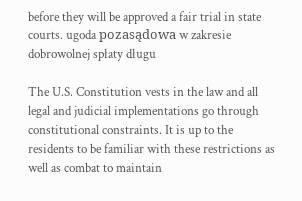before they will be approved a fair trial in state courts. ugoda pozasądowa w zakresie dobrowolnej spłaty długu

The U.S. Constitution vests in the law and all legal and judicial implementations go through constitutional constraints. It is up to the residents to be familiar with these restrictions as well as combat to maintain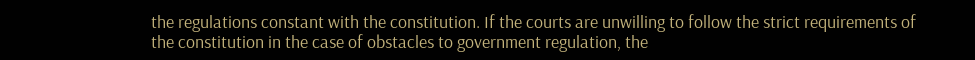the regulations constant with the constitution. If the courts are unwilling to follow the strict requirements of the constitution in the case of obstacles to government regulation, the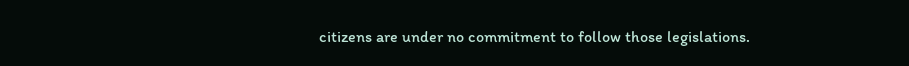citizens are under no commitment to follow those legislations.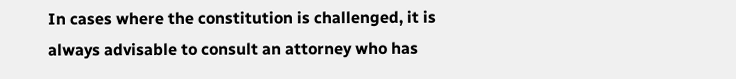In cases where the constitution is challenged, it is always advisable to consult an attorney who has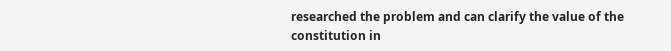researched the problem and can clarify the value of the constitution in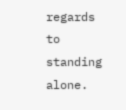regards to standing alone.